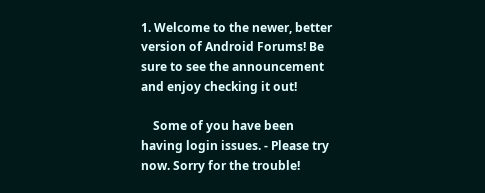1. Welcome to the newer, better version of Android Forums! Be sure to see the announcement and enjoy checking it out!

    Some of you have been having login issues. - Please try now. Sorry for the trouble!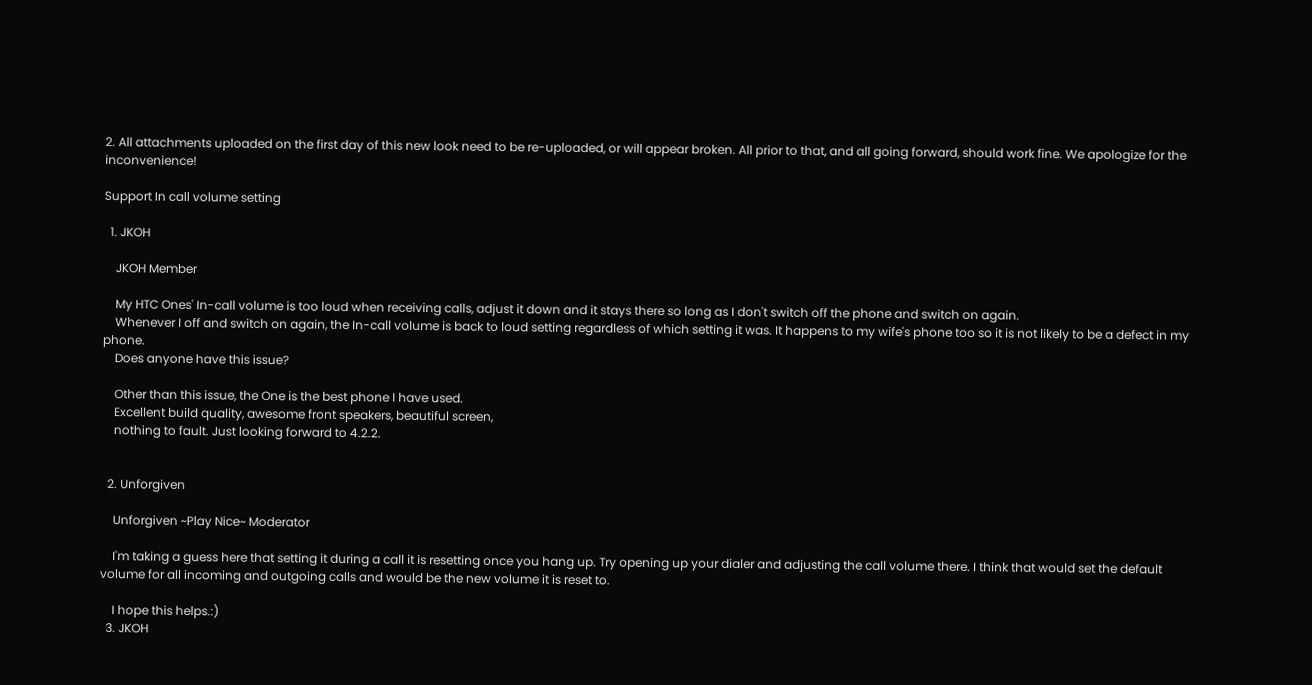2. All attachments uploaded on the first day of this new look need to be re-uploaded, or will appear broken. All prior to that, and all going forward, should work fine. We apologize for the inconvenience!

Support In call volume setting

  1. JKOH

    JKOH Member

    My HTC Ones' In-call volume is too loud when receiving calls, adjust it down and it stays there so long as I don't switch off the phone and switch on again.
    Whenever I off and switch on again, the In-call volume is back to loud setting regardless of which setting it was. It happens to my wife's phone too so it is not likely to be a defect in my phone.
    Does anyone have this issue?

    Other than this issue, the One is the best phone I have used.
    Excellent build quality, awesome front speakers, beautiful screen,
    nothing to fault. Just looking forward to 4.2.2.


  2. Unforgiven

    Unforgiven ~Play Nice~ Moderator

    I'm taking a guess here that setting it during a call it is resetting once you hang up. Try opening up your dialer and adjusting the call volume there. I think that would set the default volume for all incoming and outgoing calls and would be the new volume it is reset to.

    I hope this helps.:)
  3. JKOH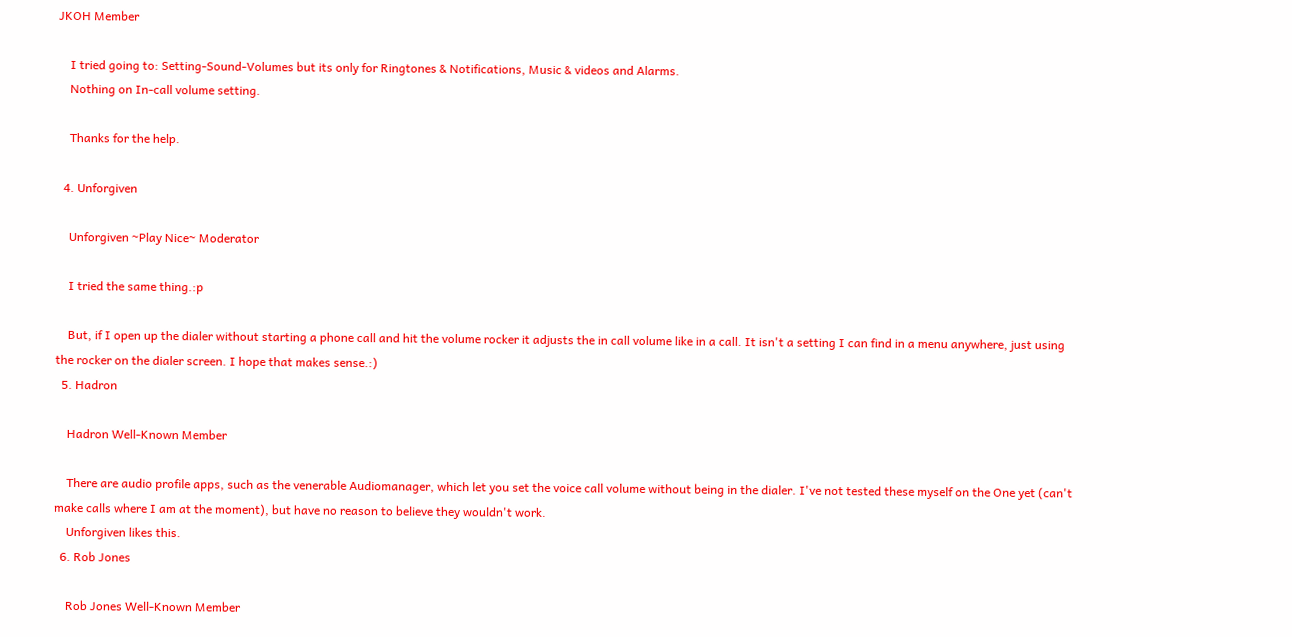JKOH Member

    I tried going to: Setting-Sound-Volumes but its only for Ringtones & Notifications, Music & videos and Alarms.
    Nothing on In-call volume setting.

    Thanks for the help.

  4. Unforgiven

    Unforgiven ~Play Nice~ Moderator

    I tried the same thing.:p

    But, if I open up the dialer without starting a phone call and hit the volume rocker it adjusts the in call volume like in a call. It isn't a setting I can find in a menu anywhere, just using the rocker on the dialer screen. I hope that makes sense.:)
  5. Hadron

    Hadron Well-Known Member

    There are audio profile apps, such as the venerable Audiomanager, which let you set the voice call volume without being in the dialer. I've not tested these myself on the One yet (can't make calls where I am at the moment), but have no reason to believe they wouldn't work.
    Unforgiven likes this.
  6. Rob Jones

    Rob Jones Well-Known Member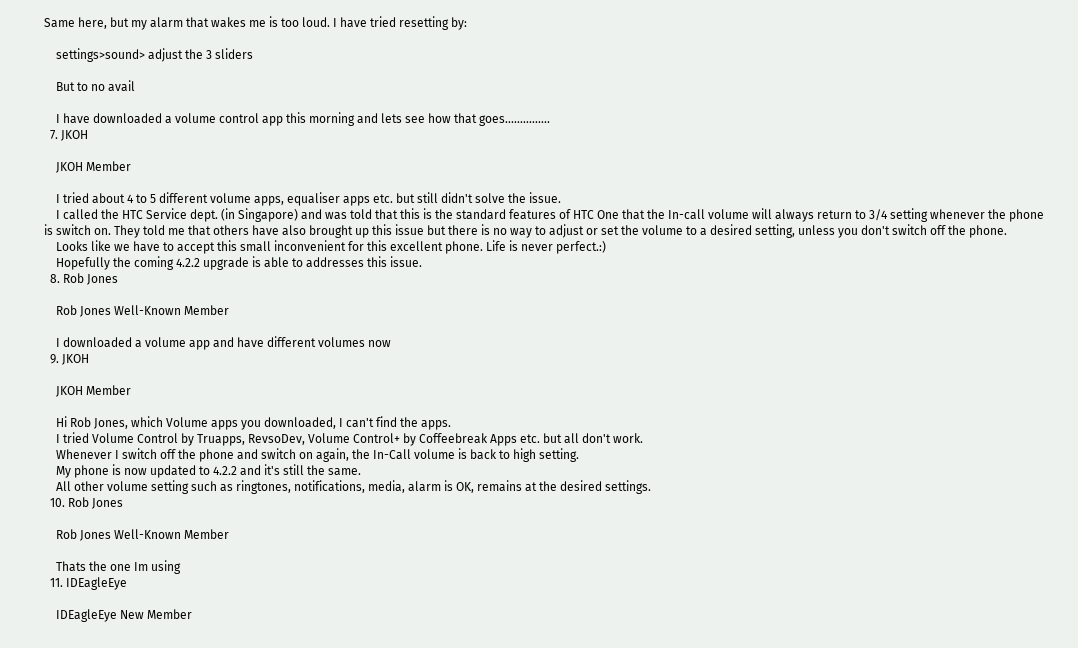Same here, but my alarm that wakes me is too loud. I have tried resetting by:

    settings>sound> adjust the 3 sliders

    But to no avail

    I have downloaded a volume control app this morning and lets see how that goes...............
  7. JKOH

    JKOH Member

    I tried about 4 to 5 different volume apps, equaliser apps etc. but still didn't solve the issue.
    I called the HTC Service dept. (in Singapore) and was told that this is the standard features of HTC One that the In-call volume will always return to 3/4 setting whenever the phone is switch on. They told me that others have also brought up this issue but there is no way to adjust or set the volume to a desired setting, unless you don't switch off the phone.
    Looks like we have to accept this small inconvenient for this excellent phone. Life is never perfect.:)
    Hopefully the coming 4.2.2 upgrade is able to addresses this issue.
  8. Rob Jones

    Rob Jones Well-Known Member

    I downloaded a volume app and have different volumes now
  9. JKOH

    JKOH Member

    Hi Rob Jones, which Volume apps you downloaded, I can't find the apps.
    I tried Volume Control by Truapps, RevsoDev, Volume Control+ by Coffeebreak Apps etc. but all don't work.
    Whenever I switch off the phone and switch on again, the In-Call volume is back to high setting.
    My phone is now updated to 4.2.2 and it's still the same.
    All other volume setting such as ringtones, notifications, media, alarm is OK, remains at the desired settings.
  10. Rob Jones

    Rob Jones Well-Known Member

    Thats the one Im using
  11. IDEagleEye

    IDEagleEye New Member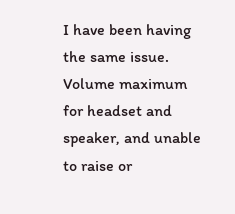I have been having the same issue. Volume maximum for headset and speaker, and unable to raise or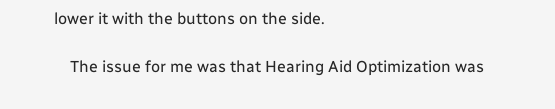lower it with the buttons on the side.

    The issue for me was that Hearing Aid Optimization was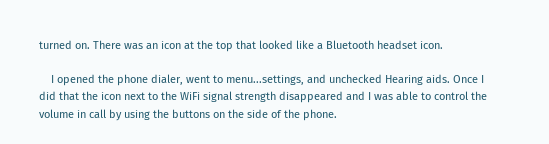turned on. There was an icon at the top that looked like a Bluetooth headset icon.

    I opened the phone dialer, went to menu...settings, and unchecked Hearing aids. Once I did that the icon next to the WiFi signal strength disappeared and I was able to control the volume in call by using the buttons on the side of the phone.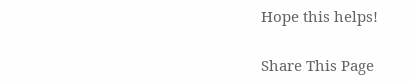Hope this helps!

Share This Page